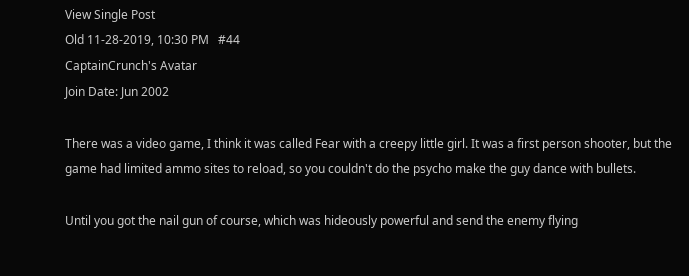View Single Post
Old 11-28-2019, 10:30 PM   #44
CaptainCrunch's Avatar
Join Date: Jun 2002

There was a video game, I think it was called Fear with a creepy little girl. It was a first person shooter, but the game had limited ammo sites to reload, so you couldn't do the psycho make the guy dance with bullets.

Until you got the nail gun of course, which was hideously powerful and send the enemy flying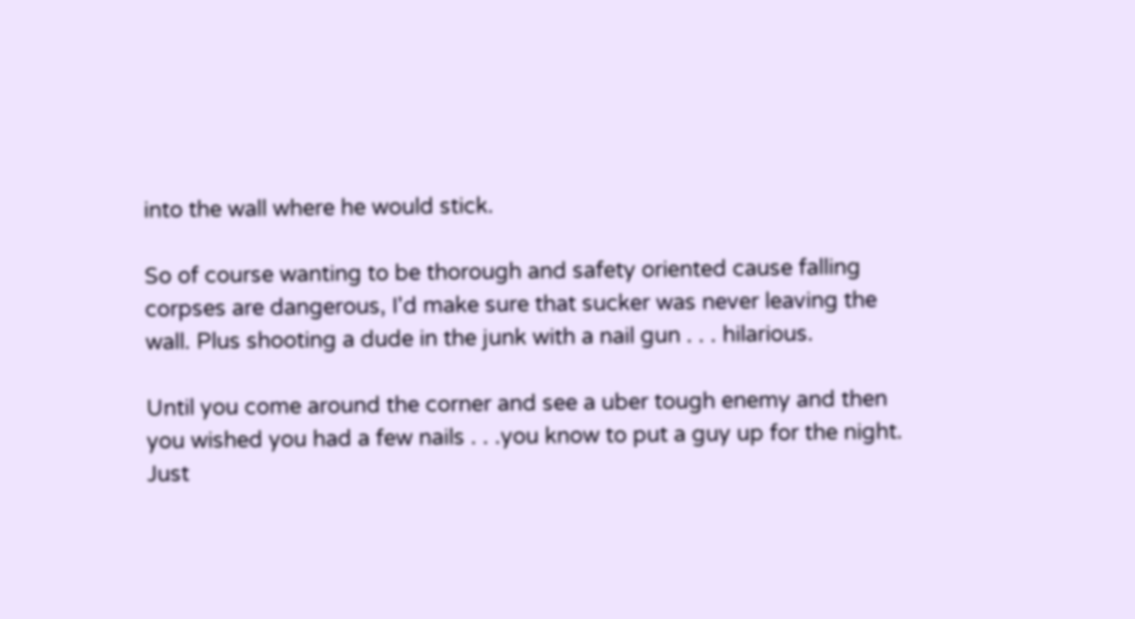into the wall where he would stick.

So of course wanting to be thorough and safety oriented cause falling corpses are dangerous, I'd make sure that sucker was never leaving the wall. Plus shooting a dude in the junk with a nail gun . . . hilarious.

Until you come around the corner and see a uber tough enemy and then you wished you had a few nails . . .you know to put a guy up for the night.
Just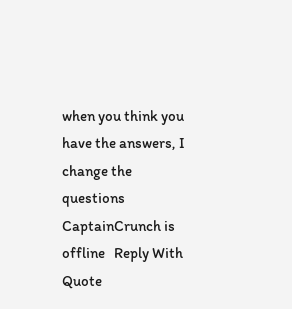when you think you have the answers, I change the questions
CaptainCrunch is offline   Reply With Quote